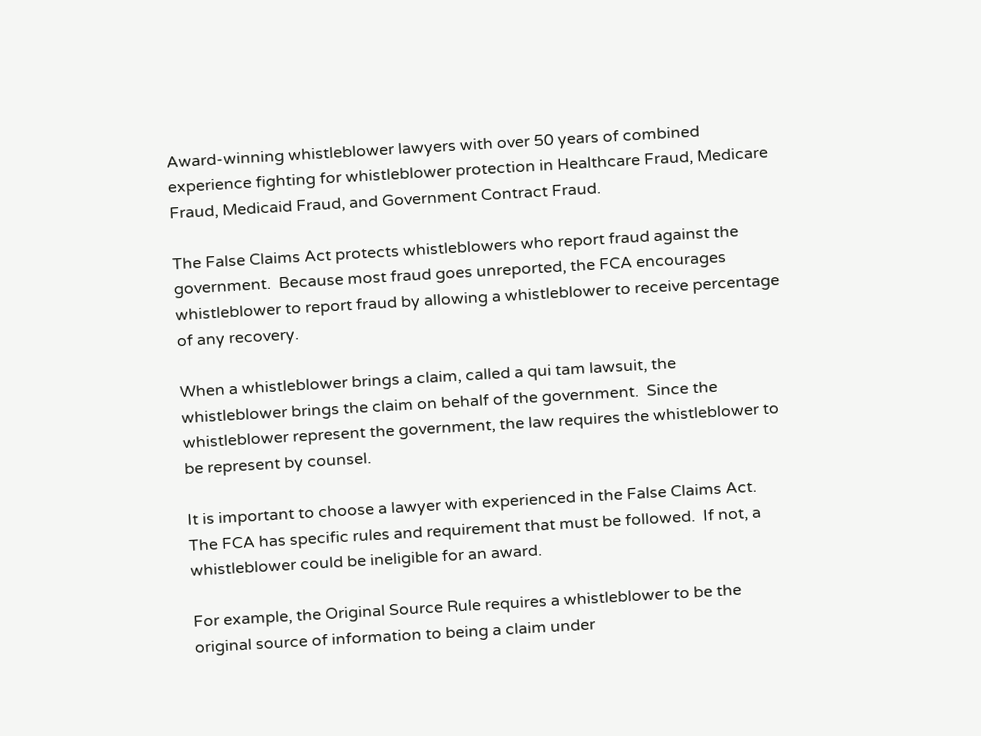Award-winning whistleblower lawyers with over 50 years of combined experience fighting for whistleblower protection in Healthcare Fraud, Medicare Fraud, Medicaid Fraud, and Government Contract Fraud.

The False Claims Act protects whistleblowers who report fraud against the government.  Because most fraud goes unreported, the FCA encourages whistleblower to report fraud by allowing a whistleblower to receive percentage of any recovery.

When a whistleblower brings a claim, called a qui tam lawsuit, the whistleblower brings the claim on behalf of the government.  Since the whistleblower represent the government, the law requires the whistleblower to be represent by counsel.

It is important to choose a lawyer with experienced in the False Claims Act.  The FCA has specific rules and requirement that must be followed.  If not, a whistleblower could be ineligible for an award.

For example, the Original Source Rule requires a whistleblower to be the original source of information to being a claim under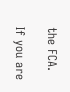the FCA.

If you are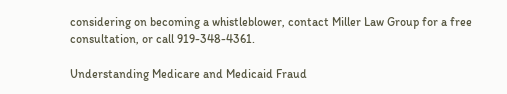considering on becoming a whistleblower, contact Miller Law Group for a free consultation, or call 919-348-4361.

Understanding Medicare and Medicaid Fraud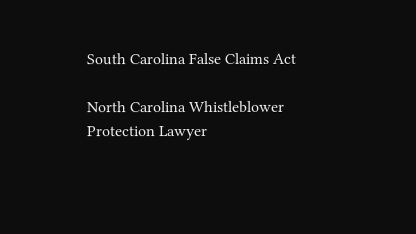South Carolina False Claims Act

North Carolina Whistleblower Protection Lawyer